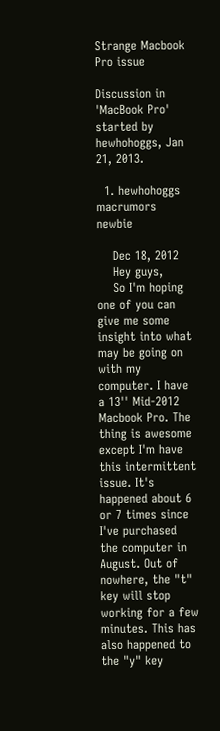Strange Macbook Pro issue

Discussion in 'MacBook Pro' started by hewhohoggs, Jan 21, 2013.

  1. hewhohoggs macrumors newbie

    Dec 18, 2012
    Hey guys,
    So I'm hoping one of you can give me some insight into what may be going on with my computer. I have a 13'' Mid-2012 Macbook Pro. The thing is awesome except I'm have this intermittent issue. It's happened about 6 or 7 times since I've purchased the computer in August. Out of nowhere, the "t" key will stop working for a few minutes. This has also happened to the "y" key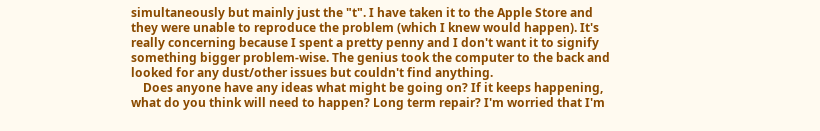simultaneously but mainly just the "t". I have taken it to the Apple Store and they were unable to reproduce the problem (which I knew would happen). It's really concerning because I spent a pretty penny and I don't want it to signify something bigger problem-wise. The genius took the computer to the back and looked for any dust/other issues but couldn't find anything.
    Does anyone have any ideas what might be going on? If it keeps happening, what do you think will need to happen? Long term repair? I'm worried that I'm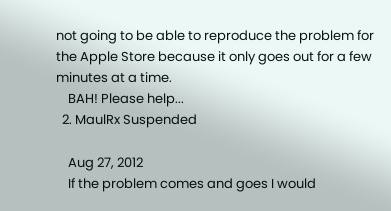not going to be able to reproduce the problem for the Apple Store because it only goes out for a few minutes at a time.
    BAH! Please help...
  2. MaulRx Suspended

    Aug 27, 2012
    If the problem comes and goes I would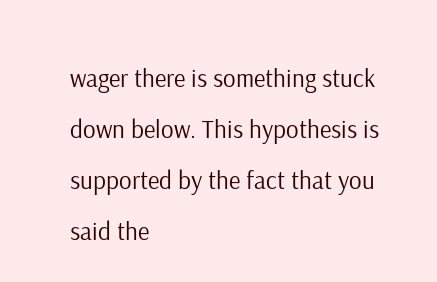wager there is something stuck down below. This hypothesis is supported by the fact that you said the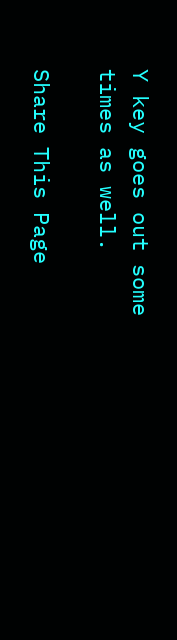Y key goes out some times as well.

Share This Page